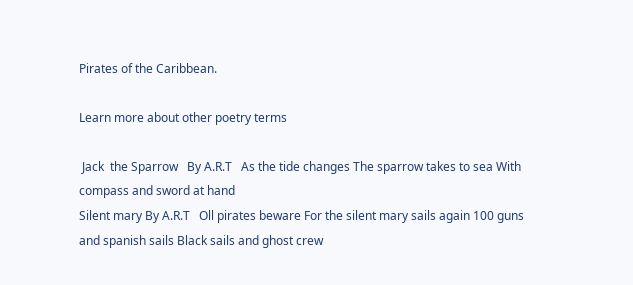Pirates of the Caribbean.

Learn more about other poetry terms

 Jack  the Sparrow   By A.R.T   As the tide changes The sparrow takes to sea With compass and sword at hand
Silent mary By A.R.T   Oll pirates beware For the silent mary sails again 100 guns and spanish sails Black sails and ghost crew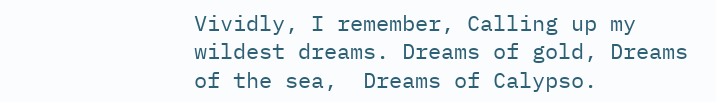Vividly, I remember, Calling up my wildest dreams. Dreams of gold, Dreams of the sea,  Dreams of Calypso.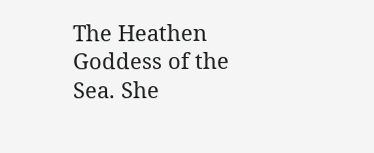The Heathen Goddess of the Sea. She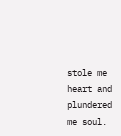stole me heart and plundered me soul.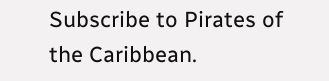Subscribe to Pirates of the Caribbean.